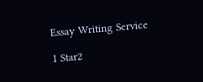Essay Writing Service

1 Star2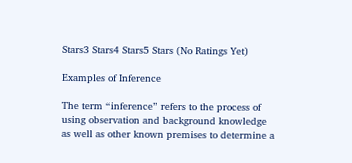Stars3 Stars4 Stars5 Stars (No Ratings Yet)

Examples of Inference

The term “inference” refers to the process of using observation and background knowledge as well as other known premises to determine a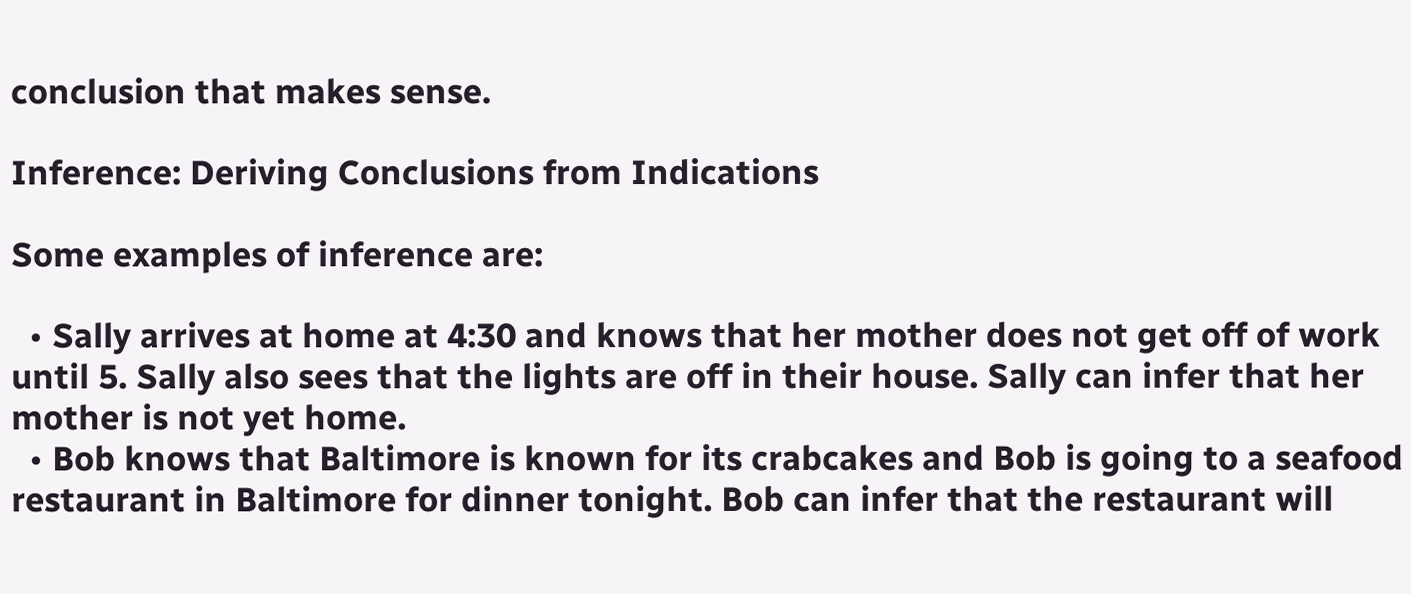conclusion that makes sense.

Inference: Deriving Conclusions from Indications

Some examples of inference are:

  • Sally arrives at home at 4:30 and knows that her mother does not get off of work until 5. Sally also sees that the lights are off in their house. Sally can infer that her mother is not yet home.
  • Bob knows that Baltimore is known for its crabcakes and Bob is going to a seafood restaurant in Baltimore for dinner tonight. Bob can infer that the restaurant will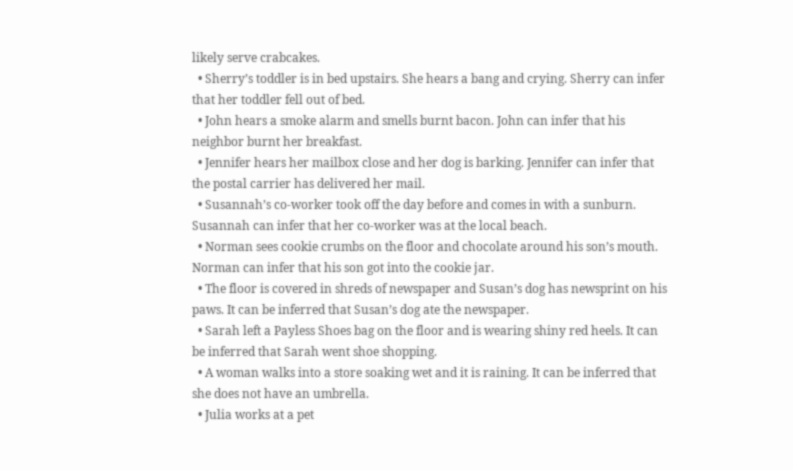likely serve crabcakes.
  • Sherry’s toddler is in bed upstairs. She hears a bang and crying. Sherry can infer that her toddler fell out of bed.
  • John hears a smoke alarm and smells burnt bacon. John can infer that his neighbor burnt her breakfast.
  • Jennifer hears her mailbox close and her dog is barking. Jennifer can infer that the postal carrier has delivered her mail.
  • Susannah’s co-worker took off the day before and comes in with a sunburn. Susannah can infer that her co-worker was at the local beach.
  • Norman sees cookie crumbs on the floor and chocolate around his son’s mouth. Norman can infer that his son got into the cookie jar.
  • The floor is covered in shreds of newspaper and Susan’s dog has newsprint on his paws. It can be inferred that Susan’s dog ate the newspaper.
  • Sarah left a Payless Shoes bag on the floor and is wearing shiny red heels. It can be inferred that Sarah went shoe shopping.
  • A woman walks into a store soaking wet and it is raining. It can be inferred that she does not have an umbrella.
  • Julia works at a pet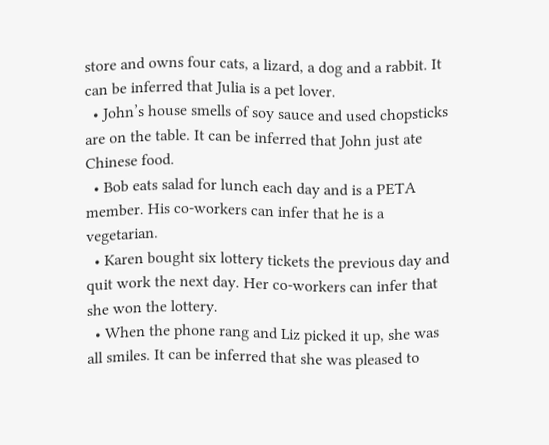store and owns four cats, a lizard, a dog and a rabbit. It can be inferred that Julia is a pet lover.
  • John’s house smells of soy sauce and used chopsticks are on the table. It can be inferred that John just ate Chinese food.
  • Bob eats salad for lunch each day and is a PETA member. His co-workers can infer that he is a vegetarian.
  • Karen bought six lottery tickets the previous day and quit work the next day. Her co-workers can infer that she won the lottery.
  • When the phone rang and Liz picked it up, she was all smiles. It can be inferred that she was pleased to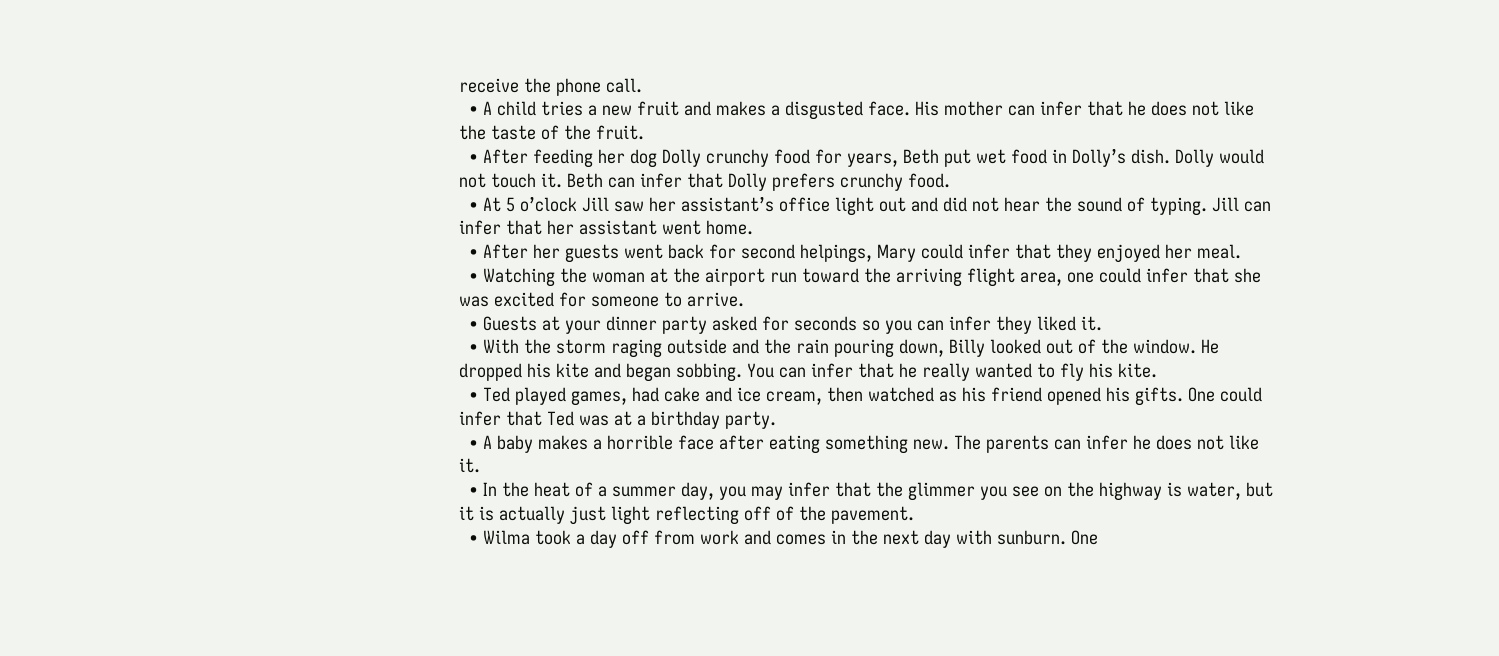receive the phone call.
  • A child tries a new fruit and makes a disgusted face. His mother can infer that he does not like the taste of the fruit.
  • After feeding her dog Dolly crunchy food for years, Beth put wet food in Dolly’s dish. Dolly would not touch it. Beth can infer that Dolly prefers crunchy food.
  • At 5 o’clock Jill saw her assistant’s office light out and did not hear the sound of typing. Jill can infer that her assistant went home.
  • After her guests went back for second helpings, Mary could infer that they enjoyed her meal.
  • Watching the woman at the airport run toward the arriving flight area, one could infer that she was excited for someone to arrive.
  • Guests at your dinner party asked for seconds so you can infer they liked it.
  • With the storm raging outside and the rain pouring down, Billy looked out of the window. He dropped his kite and began sobbing. You can infer that he really wanted to fly his kite.
  • Ted played games, had cake and ice cream, then watched as his friend opened his gifts. One could infer that Ted was at a birthday party.
  • A baby makes a horrible face after eating something new. The parents can infer he does not like it.
  • In the heat of a summer day, you may infer that the glimmer you see on the highway is water, but it is actually just light reflecting off of the pavement.
  • Wilma took a day off from work and comes in the next day with sunburn. One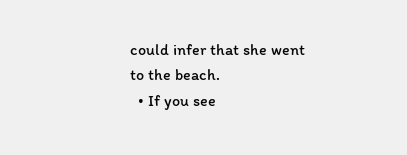could infer that she went to the beach.
  • If you see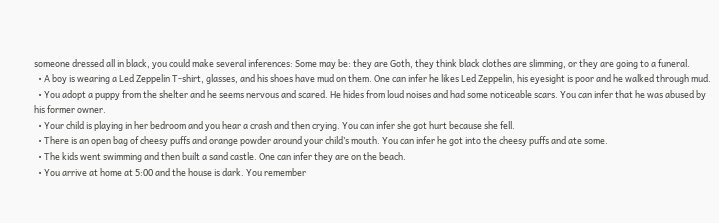someone dressed all in black, you could make several inferences: Some may be: they are Goth, they think black clothes are slimming, or they are going to a funeral.
  • A boy is wearing a Led Zeppelin T-shirt, glasses, and his shoes have mud on them. One can infer he likes Led Zeppelin, his eyesight is poor and he walked through mud.
  • You adopt a puppy from the shelter and he seems nervous and scared. He hides from loud noises and had some noticeable scars. You can infer that he was abused by his former owner.
  • Your child is playing in her bedroom and you hear a crash and then crying. You can infer she got hurt because she fell.
  • There is an open bag of cheesy puffs and orange powder around your child’s mouth. You can infer he got into the cheesy puffs and ate some.
  • The kids went swimming and then built a sand castle. One can infer they are on the beach.
  • You arrive at home at 5:00 and the house is dark. You remember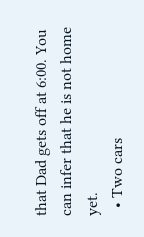that Dad gets off at 6:00. You can infer that he is not home yet.
  • Two cars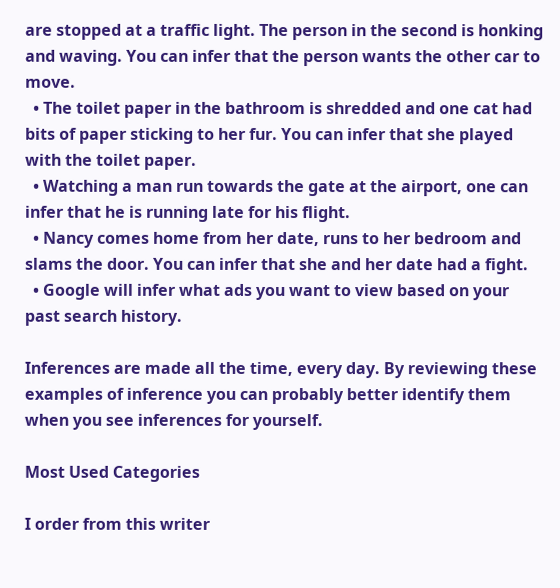are stopped at a traffic light. The person in the second is honking and waving. You can infer that the person wants the other car to move.
  • The toilet paper in the bathroom is shredded and one cat had bits of paper sticking to her fur. You can infer that she played with the toilet paper.
  • Watching a man run towards the gate at the airport, one can infer that he is running late for his flight.
  • Nancy comes home from her date, runs to her bedroom and slams the door. You can infer that she and her date had a fight.
  • Google will infer what ads you want to view based on your past search history.

Inferences are made all the time, every day. By reviewing these examples of inference you can probably better identify them when you see inferences for yourself.

Most Used Categories

I order from this writer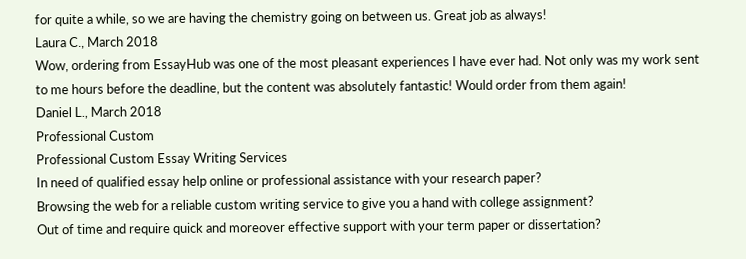for quite a while, so we are having the chemistry going on between us. Great job as always!
Laura C., March 2018
Wow, ordering from EssayHub was one of the most pleasant experiences I have ever had. Not only was my work sent to me hours before the deadline, but the content was absolutely fantastic! Would order from them again!
Daniel L., March 2018
Professional Custom
Professional Custom Essay Writing Services
In need of qualified essay help online or professional assistance with your research paper?
Browsing the web for a reliable custom writing service to give you a hand with college assignment?
Out of time and require quick and moreover effective support with your term paper or dissertation?